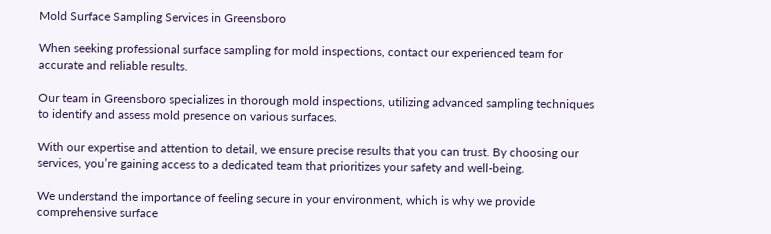Mold Surface Sampling Services in Greensboro

When seeking professional surface sampling for mold inspections, contact our experienced team for accurate and reliable results.

Our team in Greensboro specializes in thorough mold inspections, utilizing advanced sampling techniques to identify and assess mold presence on various surfaces.

With our expertise and attention to detail, we ensure precise results that you can trust. By choosing our services, you’re gaining access to a dedicated team that prioritizes your safety and well-being.

We understand the importance of feeling secure in your environment, which is why we provide comprehensive surface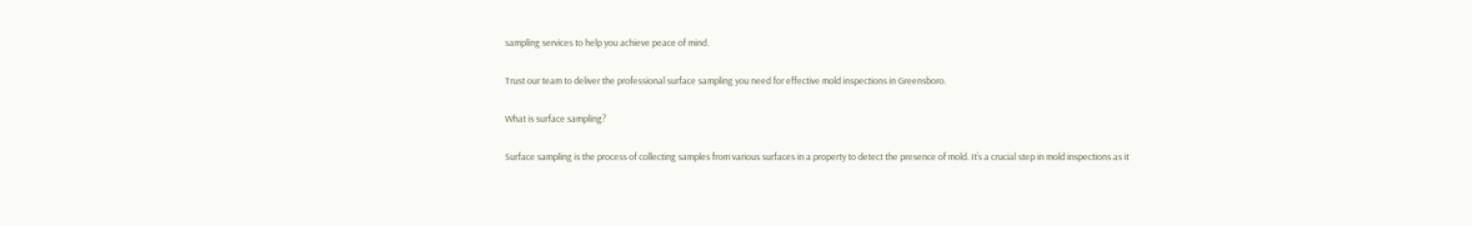sampling services to help you achieve peace of mind.

Trust our team to deliver the professional surface sampling you need for effective mold inspections in Greensboro.

What is surface sampling?

Surface sampling is the process of collecting samples from various surfaces in a property to detect the presence of mold. It’s a crucial step in mold inspections as it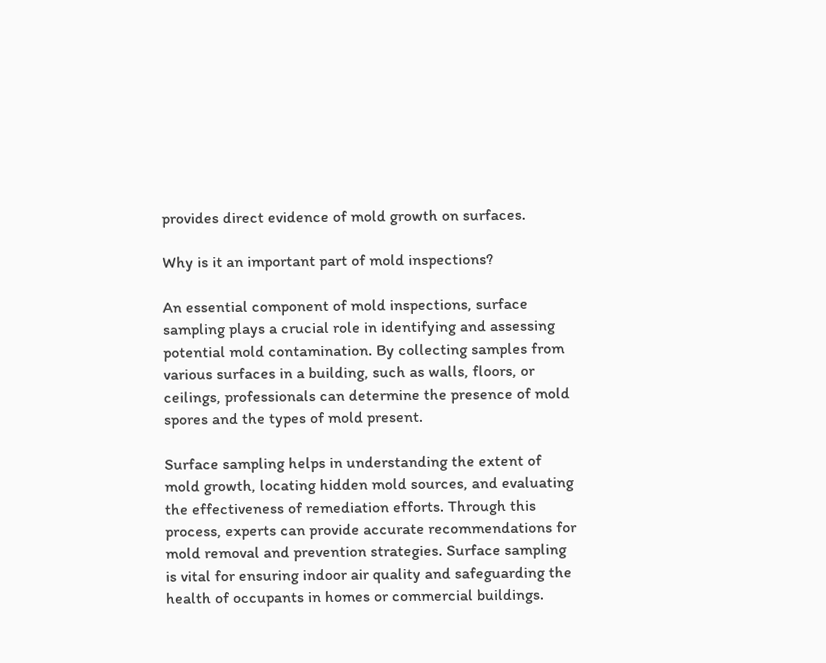provides direct evidence of mold growth on surfaces.

Why is it an important part of mold inspections?

An essential component of mold inspections, surface sampling plays a crucial role in identifying and assessing potential mold contamination. By collecting samples from various surfaces in a building, such as walls, floors, or ceilings, professionals can determine the presence of mold spores and the types of mold present.

Surface sampling helps in understanding the extent of mold growth, locating hidden mold sources, and evaluating the effectiveness of remediation efforts. Through this process, experts can provide accurate recommendations for mold removal and prevention strategies. Surface sampling is vital for ensuring indoor air quality and safeguarding the health of occupants in homes or commercial buildings.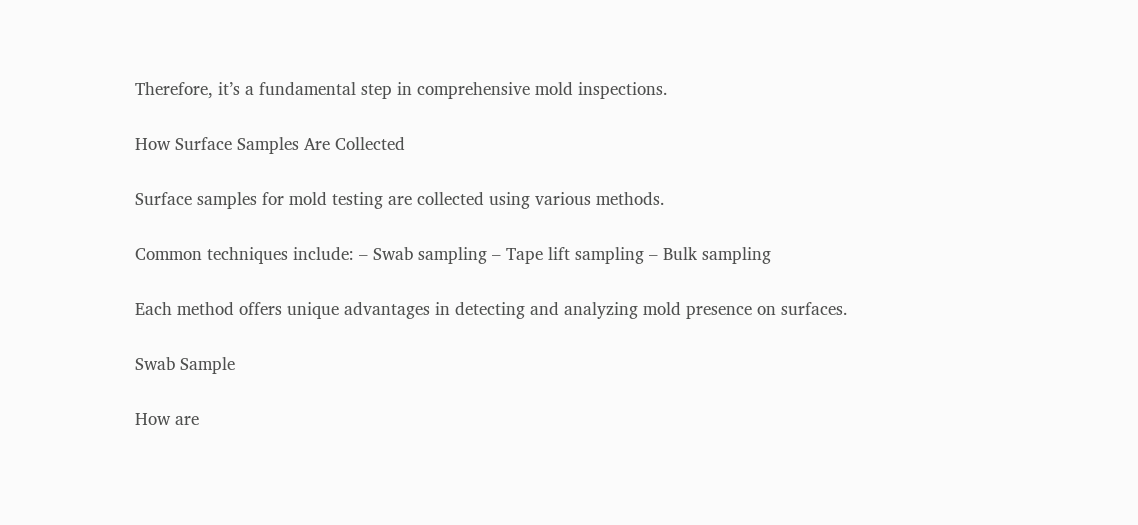Therefore, it’s a fundamental step in comprehensive mold inspections.

How Surface Samples Are Collected

Surface samples for mold testing are collected using various methods.

Common techniques include: – Swab sampling – Tape lift sampling – Bulk sampling

Each method offers unique advantages in detecting and analyzing mold presence on surfaces.

Swab Sample

How are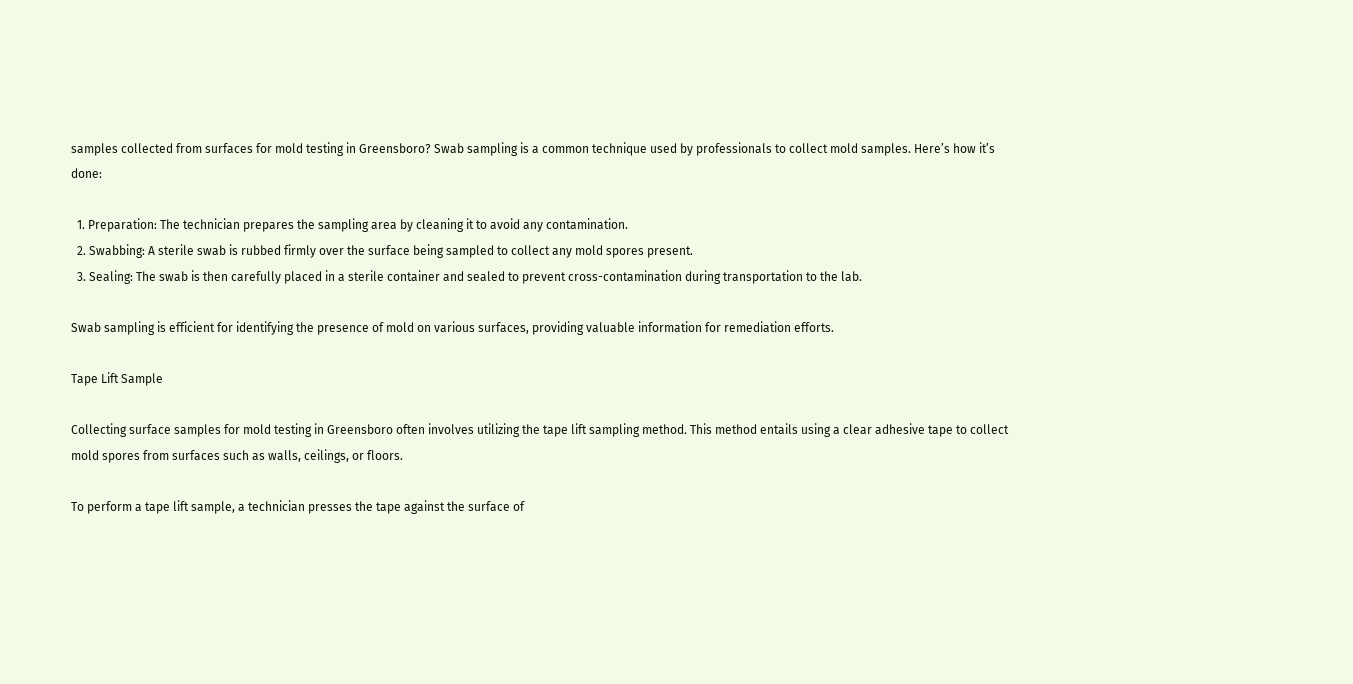samples collected from surfaces for mold testing in Greensboro? Swab sampling is a common technique used by professionals to collect mold samples. Here’s how it’s done:

  1. Preparation: The technician prepares the sampling area by cleaning it to avoid any contamination.
  2. Swabbing: A sterile swab is rubbed firmly over the surface being sampled to collect any mold spores present.
  3. Sealing: The swab is then carefully placed in a sterile container and sealed to prevent cross-contamination during transportation to the lab.

Swab sampling is efficient for identifying the presence of mold on various surfaces, providing valuable information for remediation efforts.

Tape Lift Sample

Collecting surface samples for mold testing in Greensboro often involves utilizing the tape lift sampling method. This method entails using a clear adhesive tape to collect mold spores from surfaces such as walls, ceilings, or floors.

To perform a tape lift sample, a technician presses the tape against the surface of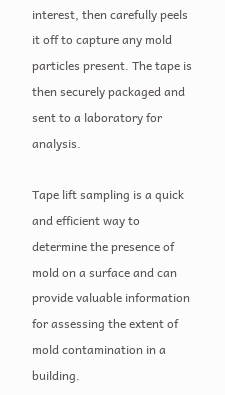interest, then carefully peels it off to capture any mold particles present. The tape is then securely packaged and sent to a laboratory for analysis.

Tape lift sampling is a quick and efficient way to determine the presence of mold on a surface and can provide valuable information for assessing the extent of mold contamination in a building.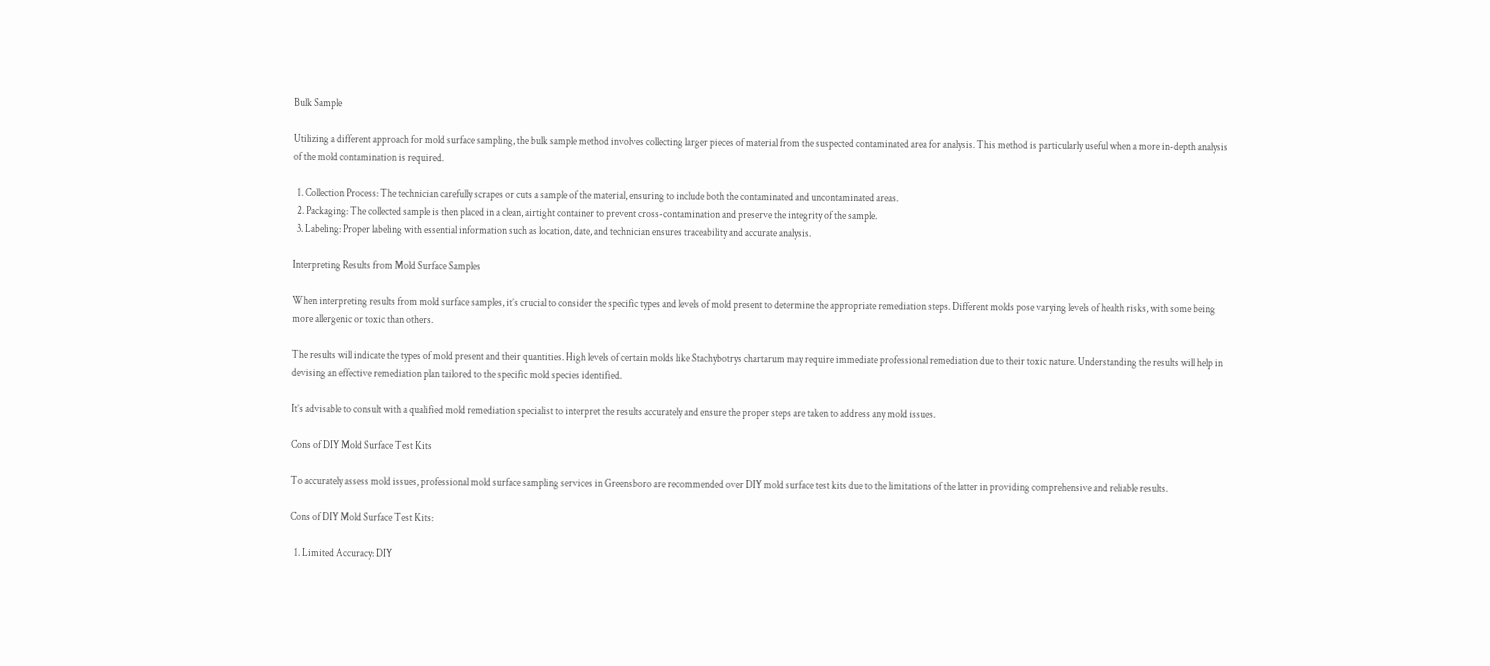Bulk Sample

Utilizing a different approach for mold surface sampling, the bulk sample method involves collecting larger pieces of material from the suspected contaminated area for analysis. This method is particularly useful when a more in-depth analysis of the mold contamination is required.

  1. Collection Process: The technician carefully scrapes or cuts a sample of the material, ensuring to include both the contaminated and uncontaminated areas.
  2. Packaging: The collected sample is then placed in a clean, airtight container to prevent cross-contamination and preserve the integrity of the sample.
  3. Labeling: Proper labeling with essential information such as location, date, and technician ensures traceability and accurate analysis.

Interpreting Results from Mold Surface Samples

When interpreting results from mold surface samples, it’s crucial to consider the specific types and levels of mold present to determine the appropriate remediation steps. Different molds pose varying levels of health risks, with some being more allergenic or toxic than others.

The results will indicate the types of mold present and their quantities. High levels of certain molds like Stachybotrys chartarum may require immediate professional remediation due to their toxic nature. Understanding the results will help in devising an effective remediation plan tailored to the specific mold species identified.

It’s advisable to consult with a qualified mold remediation specialist to interpret the results accurately and ensure the proper steps are taken to address any mold issues.

Cons of DIY Mold Surface Test Kits

To accurately assess mold issues, professional mold surface sampling services in Greensboro are recommended over DIY mold surface test kits due to the limitations of the latter in providing comprehensive and reliable results.

Cons of DIY Mold Surface Test Kits:

  1. Limited Accuracy: DIY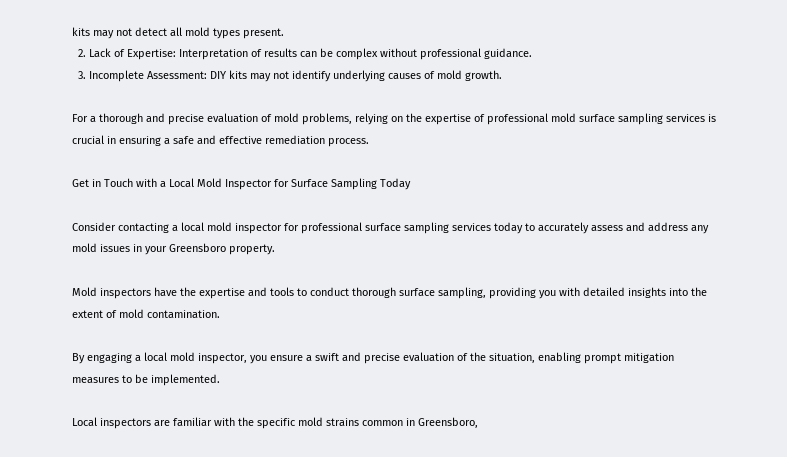kits may not detect all mold types present.
  2. Lack of Expertise: Interpretation of results can be complex without professional guidance.
  3. Incomplete Assessment: DIY kits may not identify underlying causes of mold growth.

For a thorough and precise evaluation of mold problems, relying on the expertise of professional mold surface sampling services is crucial in ensuring a safe and effective remediation process.

Get in Touch with a Local Mold Inspector for Surface Sampling Today

Consider contacting a local mold inspector for professional surface sampling services today to accurately assess and address any mold issues in your Greensboro property.

Mold inspectors have the expertise and tools to conduct thorough surface sampling, providing you with detailed insights into the extent of mold contamination.

By engaging a local mold inspector, you ensure a swift and precise evaluation of the situation, enabling prompt mitigation measures to be implemented.

Local inspectors are familiar with the specific mold strains common in Greensboro,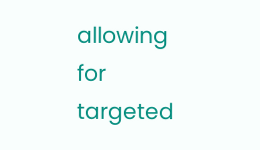allowing for targeted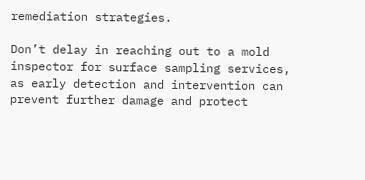remediation strategies.

Don’t delay in reaching out to a mold inspector for surface sampling services, as early detection and intervention can prevent further damage and protect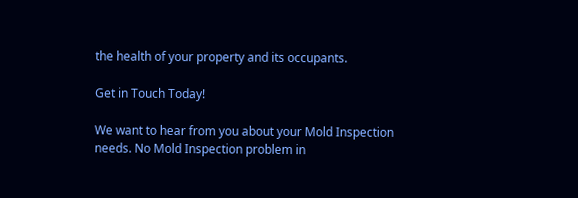the health of your property and its occupants.

Get in Touch Today!

We want to hear from you about your Mold Inspection needs. No Mold Inspection problem in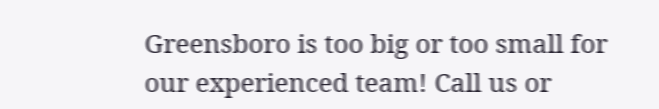Greensboro is too big or too small for our experienced team! Call us or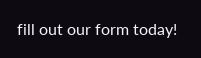fill out our form today!